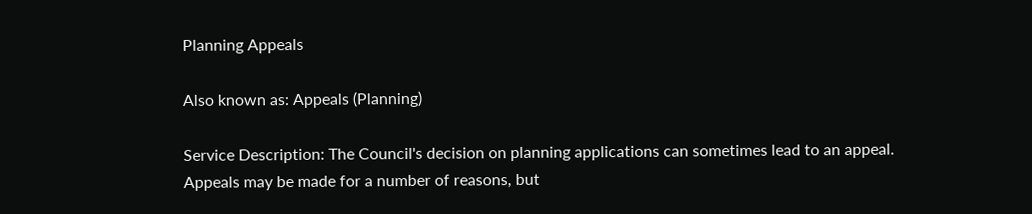Planning Appeals

Also known as: Appeals (Planning)

Service Description: The Council's decision on planning applications can sometimes lead to an appeal. Appeals may be made for a number of reasons, but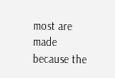most are made because the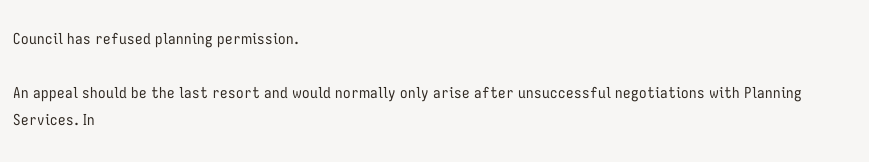Council has refused planning permission.

An appeal should be the last resort and would normally only arise after unsuccessful negotiations with Planning Services. In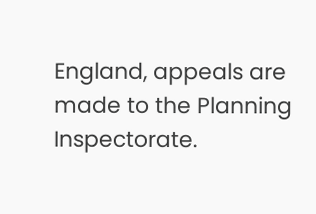England, appeals are made to the Planning Inspectorate.